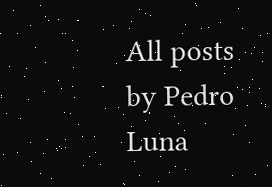All posts by Pedro Luna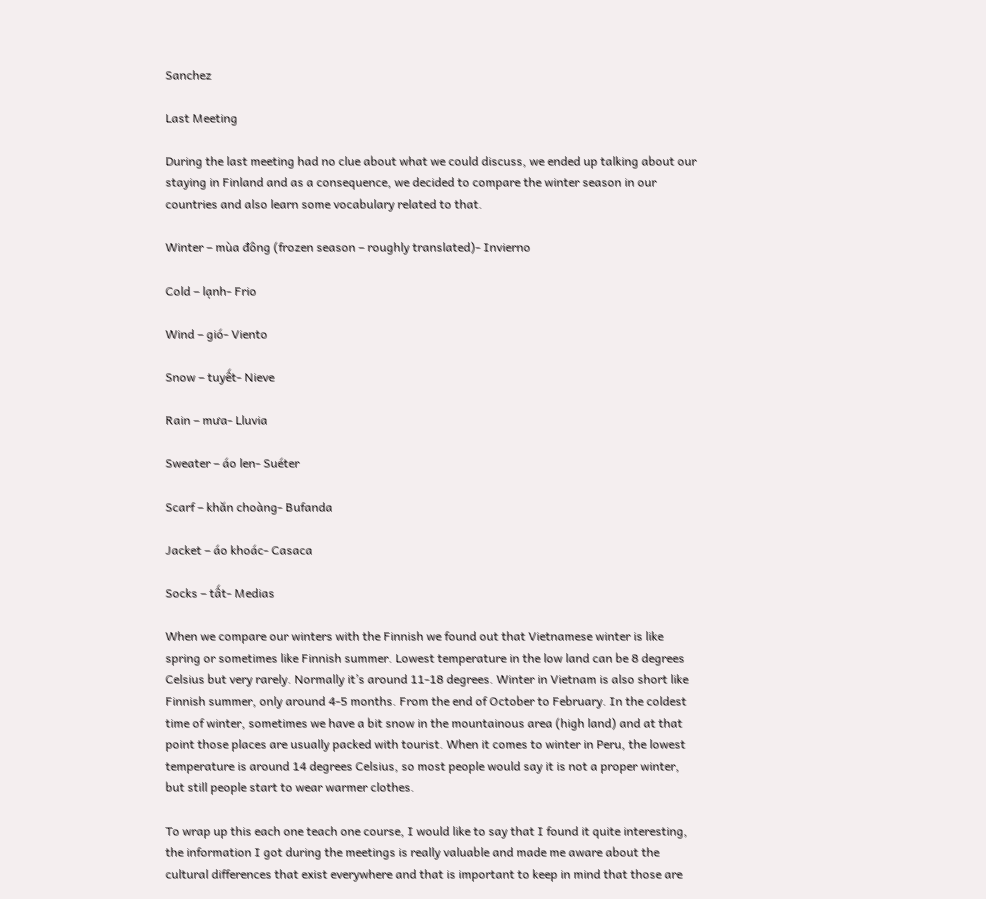Sanchez

Last Meeting

During the last meeting had no clue about what we could discuss, we ended up talking about our staying in Finland and as a consequence, we decided to compare the winter season in our countries and also learn some vocabulary related to that.

Winter – mùa đông (frozen season – roughly translated)- Invierno

Cold – lạnh- Frio

Wind – gió- Viento

Snow – tuyết- Nieve

Rain – mưa- Lluvia

Sweater – áo len- Suéter

Scarf – khăn choàng- Bufanda

Jacket – áo khoác- Casaca

Socks – tất- Medias

When we compare our winters with the Finnish we found out that Vietnamese winter is like spring or sometimes like Finnish summer. Lowest temperature in the low land can be 8 degrees Celsius but very rarely. Normally it’s around 11-18 degrees. Winter in Vietnam is also short like Finnish summer, only around 4-5 months. From the end of October to February. In the coldest time of winter, sometimes we have a bit snow in the mountainous area (high land) and at that point those places are usually packed with tourist. When it comes to winter in Peru, the lowest temperature is around 14 degrees Celsius, so most people would say it is not a proper winter, but still people start to wear warmer clothes.

To wrap up this each one teach one course, I would like to say that I found it quite interesting, the information I got during the meetings is really valuable and made me aware about the cultural differences that exist everywhere and that is important to keep in mind that those are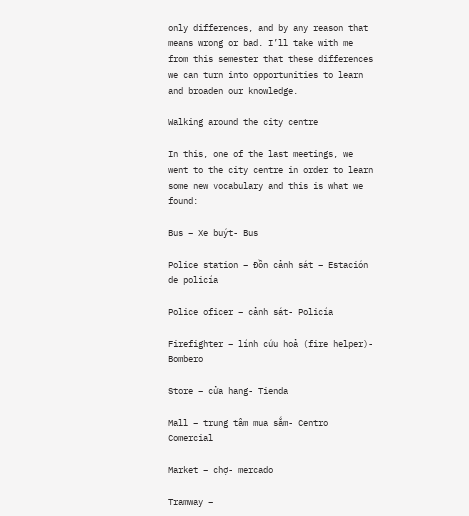only differences, and by any reason that means wrong or bad. I’ll take with me from this semester that these differences we can turn into opportunities to learn and broaden our knowledge.

Walking around the city centre

In this, one of the last meetings, we went to the city centre in order to learn some new vocabulary and this is what we found:

Bus – Xe buýt- Bus

Police station – Đồn cảnh sát – Estación de policía

Police oficer – cảnh sát- Policía

Firefighter – lính cứu hoả (fire helper)- Bombero

Store – cửa hang- Tienda

Mall – trung tâm mua sắm- Centro Comercial

Market – chợ- mercado

Tramway –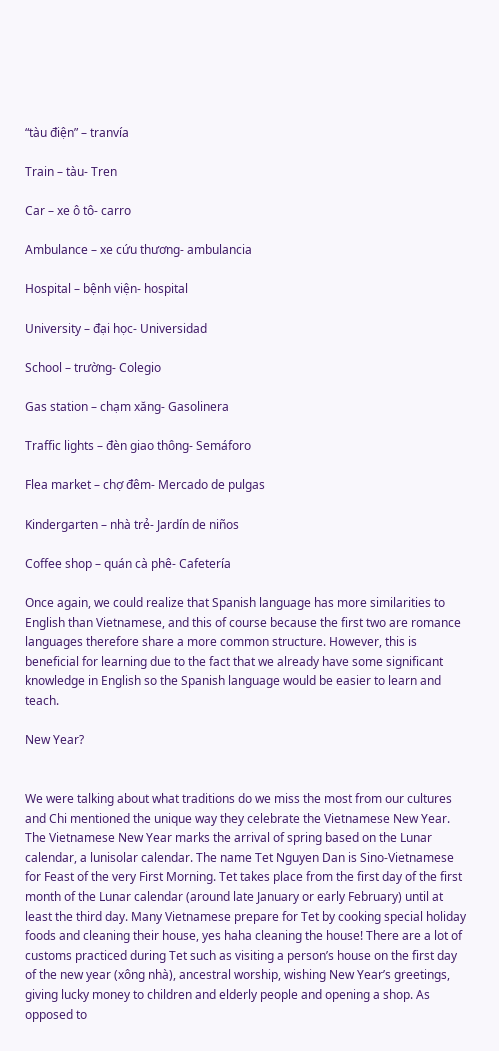“tàu điện” – tranvía

Train – tàu- Tren

Car – xe ô tô- carro

Ambulance – xe cứu thương- ambulancia

Hospital – bệnh viện- hospital

University – đại học- Universidad

School – trường- Colegio

Gas station – chạm xăng- Gasolinera

Traffic lights – đèn giao thông- Semáforo

Flea market – chợ đêm- Mercado de pulgas

Kindergarten – nhà trẻ- Jardín de niños

Coffee shop – quán cà phê- Cafetería

Once again, we could realize that Spanish language has more similarities to English than Vietnamese, and this of course because the first two are romance languages therefore share a more common structure. However, this is beneficial for learning due to the fact that we already have some significant knowledge in English so the Spanish language would be easier to learn and teach.

New Year?


We were talking about what traditions do we miss the most from our cultures and Chi mentioned the unique way they celebrate the Vietnamese New Year. The Vietnamese New Year marks the arrival of spring based on the Lunar calendar, a lunisolar calendar. The name Tet Nguyen Dan is Sino-Vietnamese for Feast of the very First Morning. Tet takes place from the first day of the first month of the Lunar calendar (around late January or early February) until at least the third day. Many Vietnamese prepare for Tet by cooking special holiday foods and cleaning their house, yes haha cleaning the house! There are a lot of customs practiced during Tet such as visiting a person’s house on the first day of the new year (xông nhà), ancestral worship, wishing New Year’s greetings, giving lucky money to children and elderly people and opening a shop. As opposed to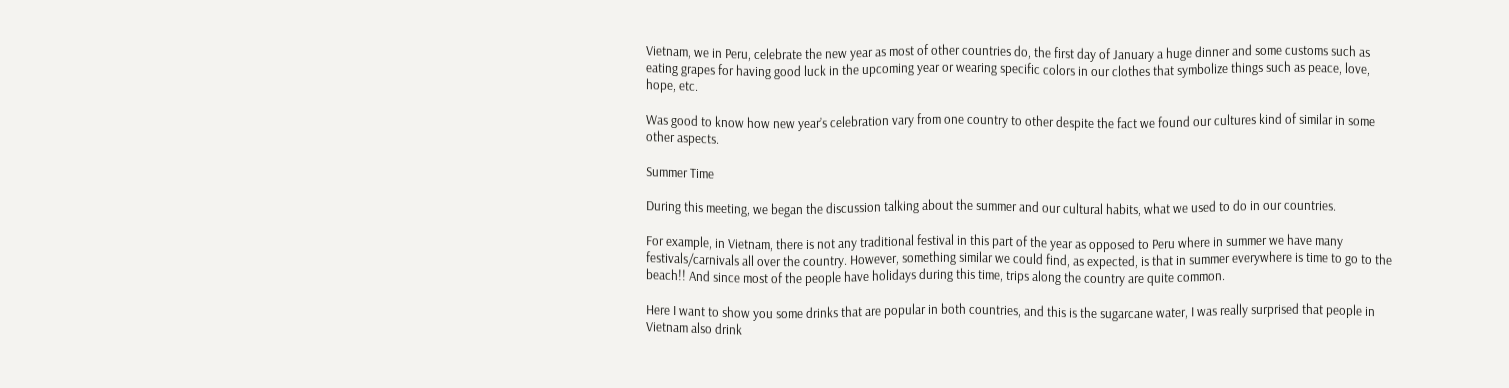Vietnam, we in Peru, celebrate the new year as most of other countries do, the first day of January a huge dinner and some customs such as eating grapes for having good luck in the upcoming year or wearing specific colors in our clothes that symbolize things such as peace, love, hope, etc.

Was good to know how new year’s celebration vary from one country to other despite the fact we found our cultures kind of similar in some other aspects.

Summer Time

During this meeting, we began the discussion talking about the summer and our cultural habits, what we used to do in our countries.

For example, in Vietnam, there is not any traditional festival in this part of the year as opposed to Peru where in summer we have many festivals/carnivals all over the country. However, something similar we could find, as expected, is that in summer everywhere is time to go to the beach!! And since most of the people have holidays during this time, trips along the country are quite common.

Here I want to show you some drinks that are popular in both countries, and this is the sugarcane water, I was really surprised that people in Vietnam also drink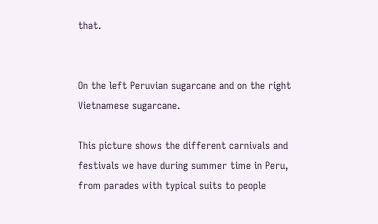that.


On the left Peruvian sugarcane and on the right Vietnamese sugarcane.

This picture shows the different carnivals and festivals we have during summer time in Peru, from parades with typical suits to people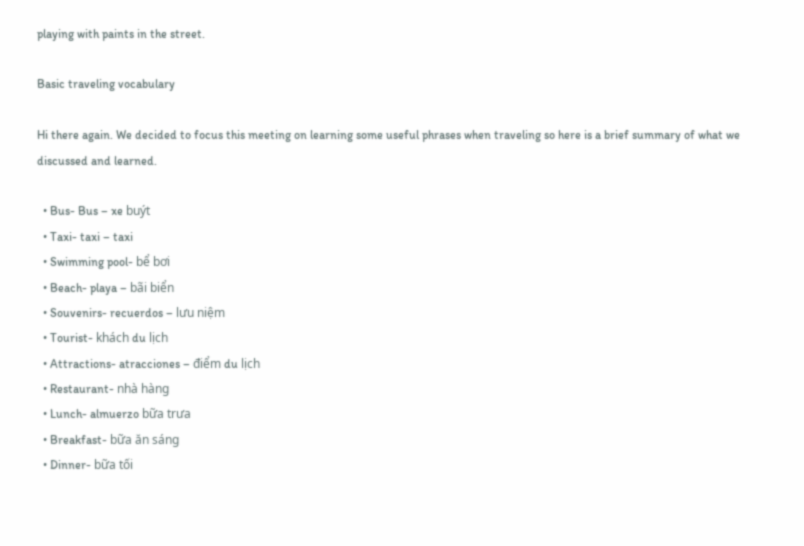playing with paints in the street.

Basic traveling vocabulary

Hi there again. We decided to focus this meeting on learning some useful phrases when traveling so here is a brief summary of what we discussed and learned.

  • Bus- Bus – xe buýt
  • Taxi- taxi – taxi
  • Swimming pool- bể bơi
  • Beach- playa – bãi biển
  • Souvenirs- recuerdos – lưu niệm
  • Tourist- khách du lịch
  • Attractions- atracciones – điểm du lịch
  • Restaurant- nhà hàng
  • Lunch- almuerzo bữa trưa
  • Breakfast- bữa ăn sáng
  • Dinner- bữa tối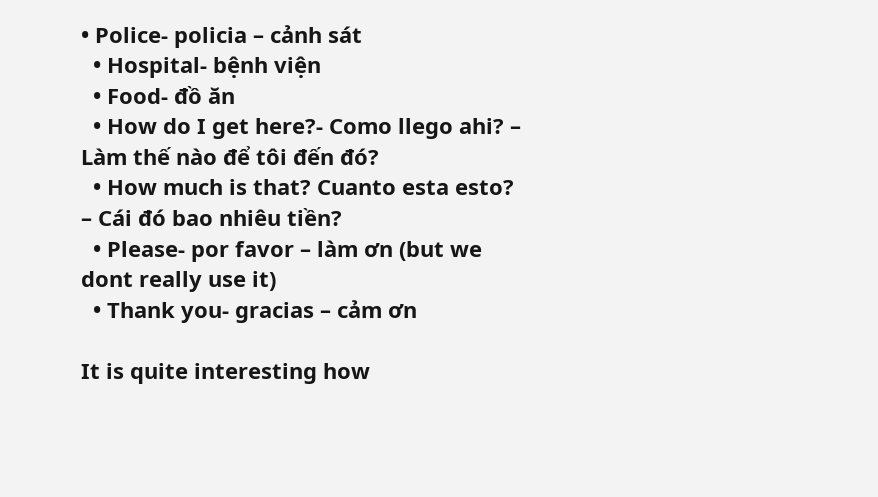• Police- policia – cảnh sát
  • Hospital- bệnh viện
  • Food- đồ ăn
  • How do I get here?- Como llego ahi? – Làm thế nào để tôi đến đó?
  • How much is that? Cuanto esta esto? – Cái đó bao nhiêu tiền?
  • Please- por favor – làm ơn (but we dont really use it)
  • Thank you- gracias – cảm ơn

It is quite interesting how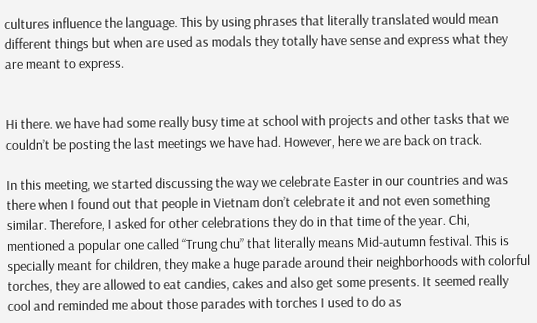cultures influence the language. This by using phrases that literally translated would mean different things but when are used as modals they totally have sense and express what they are meant to express.


Hi there. we have had some really busy time at school with projects and other tasks that we couldn’t be posting the last meetings we have had. However, here we are back on track.

In this meeting, we started discussing the way we celebrate Easter in our countries and was there when I found out that people in Vietnam don’t celebrate it and not even something similar. Therefore, I asked for other celebrations they do in that time of the year. Chi, mentioned a popular one called “Trung chu” that literally means Mid-autumn festival. This is specially meant for children, they make a huge parade around their neighborhoods with colorful torches, they are allowed to eat candies, cakes and also get some presents. It seemed really cool and reminded me about those parades with torches I used to do as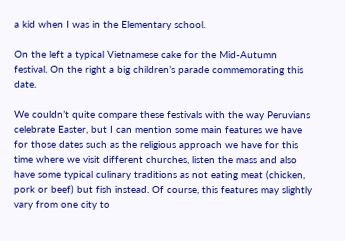a kid when I was in the Elementary school.

On the left a typical Vietnamese cake for the Mid-Autumn festival. On the right a big children’s parade commemorating this date.

We couldn’t quite compare these festivals with the way Peruvians celebrate Easter, but I can mention some main features we have for those dates such as the religious approach we have for this time where we visit different churches, listen the mass and also have some typical culinary traditions as not eating meat (chicken, pork or beef) but fish instead. Of course, this features may slightly vary from one city to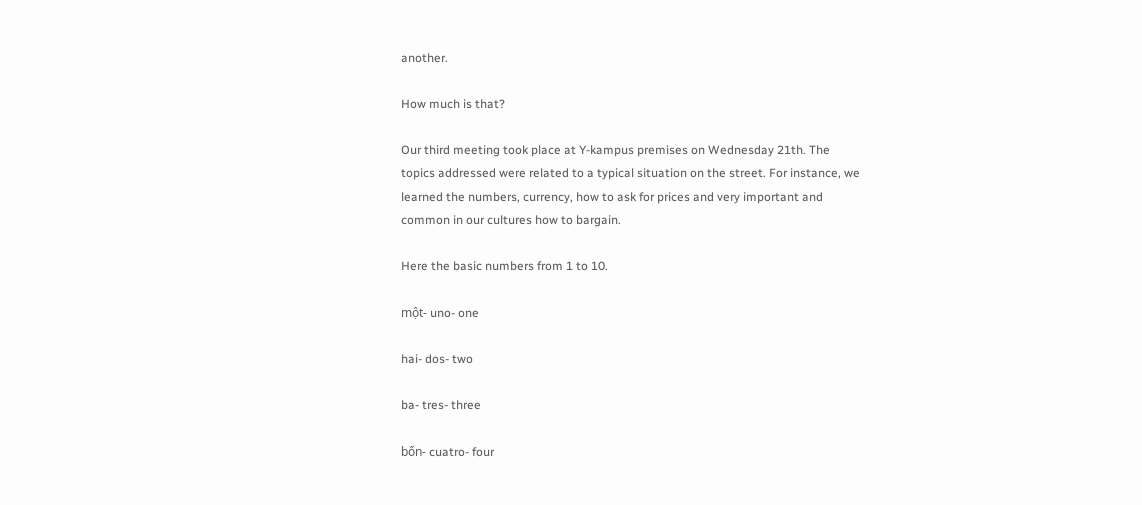another.

How much is that?

Our third meeting took place at Y-kampus premises on Wednesday 21th. The topics addressed were related to a typical situation on the street. For instance, we learned the numbers, currency, how to ask for prices and very important and common in our cultures how to bargain.

Here the basic numbers from 1 to 10.

một- uno- one

hai- dos- two

ba- tres- three

bốn- cuatro- four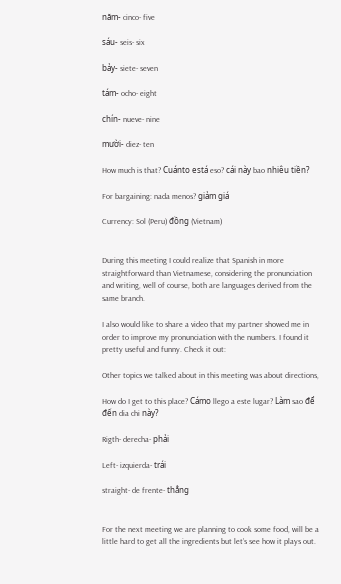năm- cinco- five

sáu- seis- six

bảy- siete- seven

tám- ocho- eight

chín- nueve- nine

mười- diez- ten

How much is that? Cuánto está eso? cái này bao nhiêu tiền?

For bargaining: nada menos? giảm giá

Currency: Sol (Peru) đồng (Vietnam)


During this meeting I could realize that Spanish in more straightforward than Vietnamese, considering the pronunciation and writing, well of course, both are languages derived from the same branch.

I also would like to share a video that my partner showed me in order to improve my pronunciation with the numbers. I found it pretty useful and funny. Check it out:

Other topics we talked about in this meeting was about directions,

How do I get to this place? Cámo llego a este lugar? Làm sao để đến dia chi này?

Rigth- derecha- phải

Left- izquierda- trái

straight- de frente- thẳng


For the next meeting we are planning to cook some food, will be a little hard to get all the ingredients but let’s see how it plays out.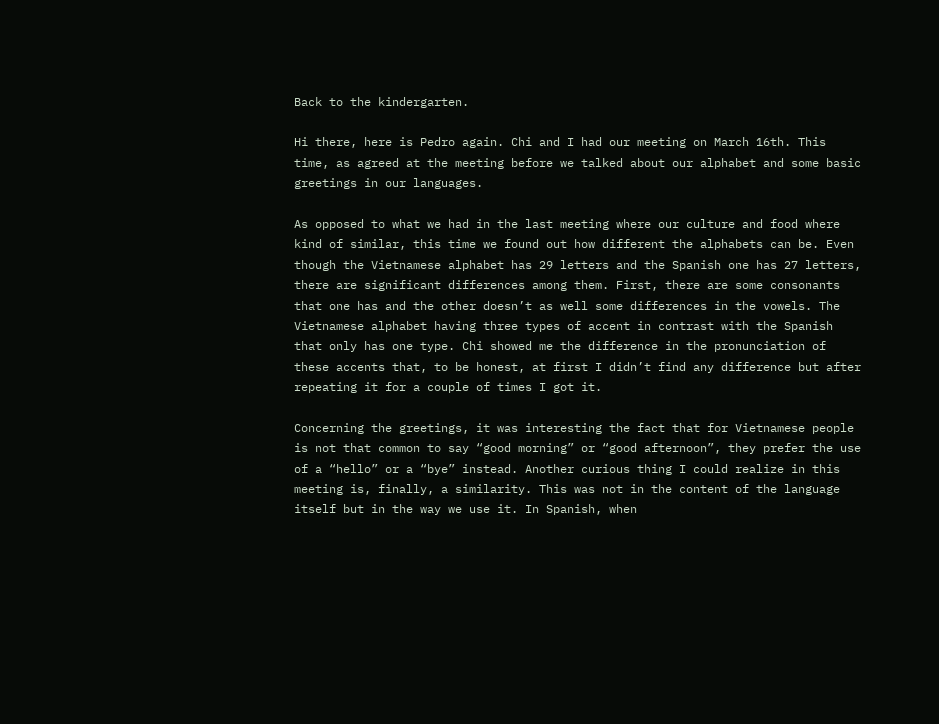Back to the kindergarten.

Hi there, here is Pedro again. Chi and I had our meeting on March 16th. This time, as agreed at the meeting before we talked about our alphabet and some basic greetings in our languages.

As opposed to what we had in the last meeting where our culture and food where kind of similar, this time we found out how different the alphabets can be. Even though the Vietnamese alphabet has 29 letters and the Spanish one has 27 letters, there are significant differences among them. First, there are some consonants that one has and the other doesn’t as well some differences in the vowels. The Vietnamese alphabet having three types of accent in contrast with the Spanish that only has one type. Chi showed me the difference in the pronunciation of these accents that, to be honest, at first I didn’t find any difference but after repeating it for a couple of times I got it.

Concerning the greetings, it was interesting the fact that for Vietnamese people is not that common to say “good morning” or “good afternoon”, they prefer the use of a “hello” or a “bye” instead. Another curious thing I could realize in this meeting is, finally, a similarity. This was not in the content of the language itself but in the way we use it. In Spanish, when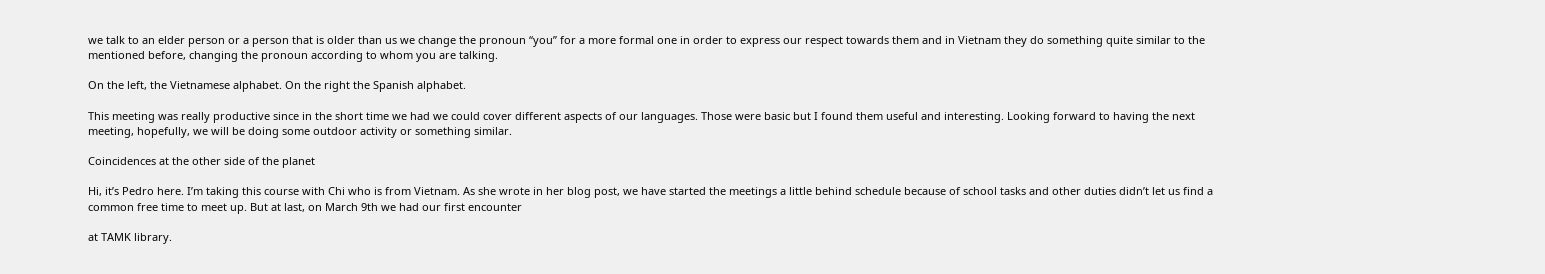we talk to an elder person or a person that is older than us we change the pronoun “you” for a more formal one in order to express our respect towards them and in Vietnam they do something quite similar to the mentioned before, changing the pronoun according to whom you are talking.

On the left, the Vietnamese alphabet. On the right the Spanish alphabet.

This meeting was really productive since in the short time we had we could cover different aspects of our languages. Those were basic but I found them useful and interesting. Looking forward to having the next meeting, hopefully, we will be doing some outdoor activity or something similar.

Coincidences at the other side of the planet

Hi, it’s Pedro here. I’m taking this course with Chi who is from Vietnam. As she wrote in her blog post, we have started the meetings a little behind schedule because of school tasks and other duties didn’t let us find a common free time to meet up. But at last, on March 9th we had our first encounter

at TAMK library.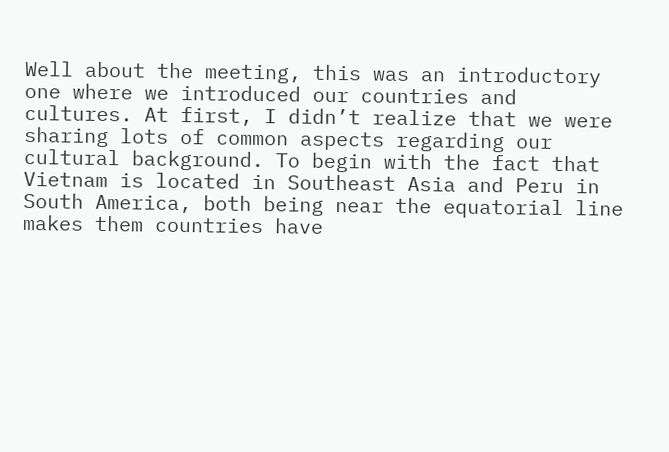Well about the meeting, this was an introductory one where we introduced our countries and cultures. At first, I didn’t realize that we were sharing lots of common aspects regarding our cultural background. To begin with the fact that Vietnam is located in Southeast Asia and Peru in South America, both being near the equatorial line makes them countries have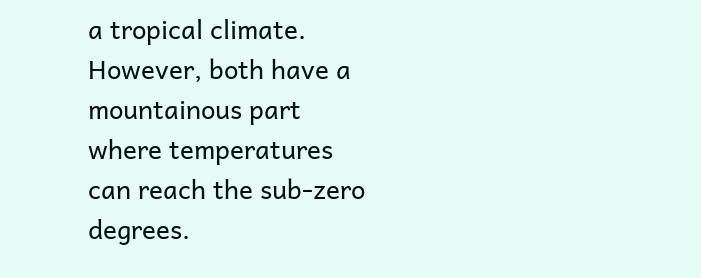a tropical climate. However, both have a mountainous part where temperatures can reach the sub-zero degrees.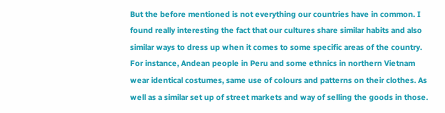But the before mentioned is not everything our countries have in common. I found really interesting the fact that our cultures share similar habits and also similar ways to dress up when it comes to some specific areas of the country. For instance, Andean people in Peru and some ethnics in northern Vietnam wear identical costumes, same use of colours and patterns on their clothes. As well as a similar set up of street markets and way of selling the goods in those.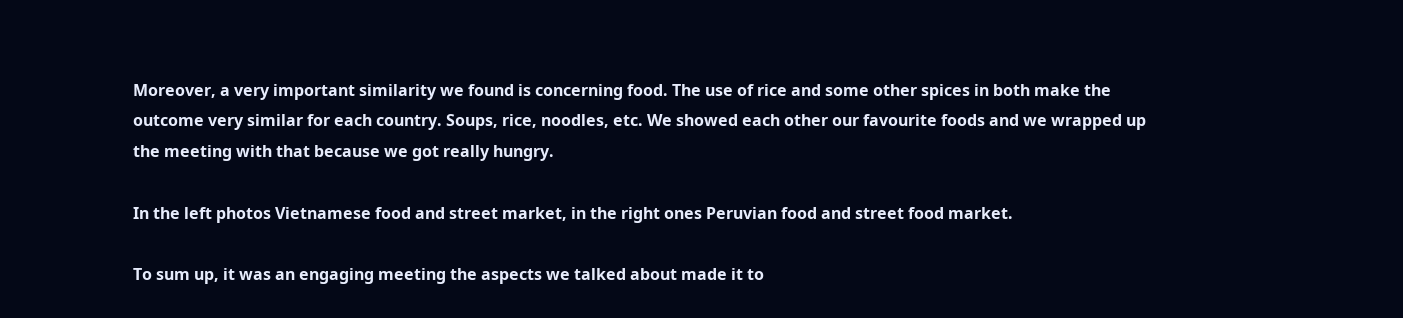Moreover, a very important similarity we found is concerning food. The use of rice and some other spices in both make the outcome very similar for each country. Soups, rice, noodles, etc. We showed each other our favourite foods and we wrapped up the meeting with that because we got really hungry.

In the left photos Vietnamese food and street market, in the right ones Peruvian food and street food market.

To sum up, it was an engaging meeting the aspects we talked about made it to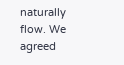naturally flow. We agreed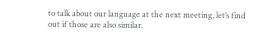to talk about our language at the next meeting, let’s find out if those are also similar.